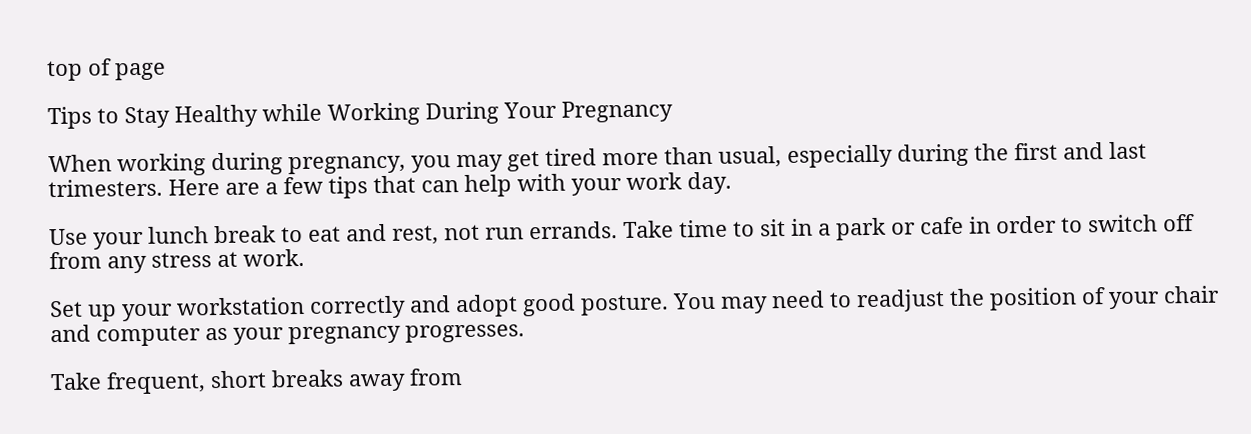top of page

Tips to Stay Healthy while Working During Your Pregnancy

When working during pregnancy, you may get tired more than usual, especially during the first and last trimesters. Here are a few tips that can help with your work day.

Use your lunch break to eat and rest, not run errands. Take time to sit in a park or cafe in order to switch off from any stress at work.

Set up your workstation correctly and adopt good posture. You may need to readjust the position of your chair and computer as your pregnancy progresses.

Take frequent, short breaks away from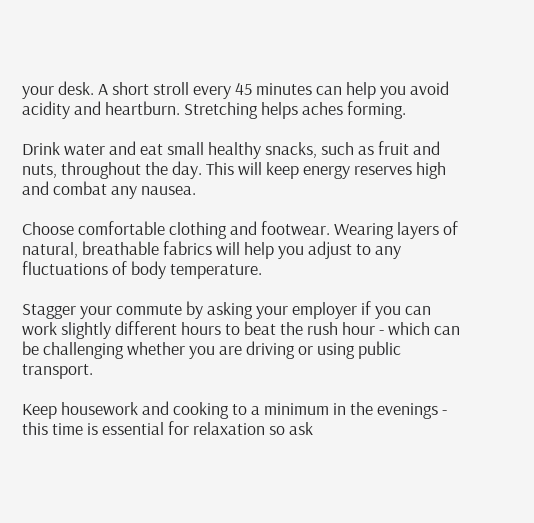your desk. A short stroll every 45 minutes can help you avoid acidity and heartburn. Stretching helps aches forming.

Drink water and eat small healthy snacks, such as fruit and nuts, throughout the day. This will keep energy reserves high and combat any nausea.

Choose comfortable clothing and footwear. Wearing layers of natural, breathable fabrics will help you adjust to any fluctuations of body temperature.

Stagger your commute by asking your employer if you can work slightly different hours to beat the rush hour - which can be challenging whether you are driving or using public transport.

Keep housework and cooking to a minimum in the evenings - this time is essential for relaxation so ask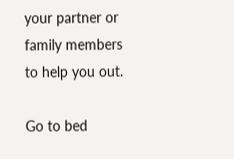your partner or family members to help you out.

Go to bed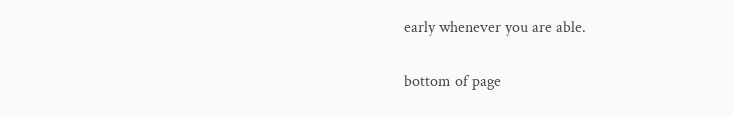early whenever you are able.


bottom of page